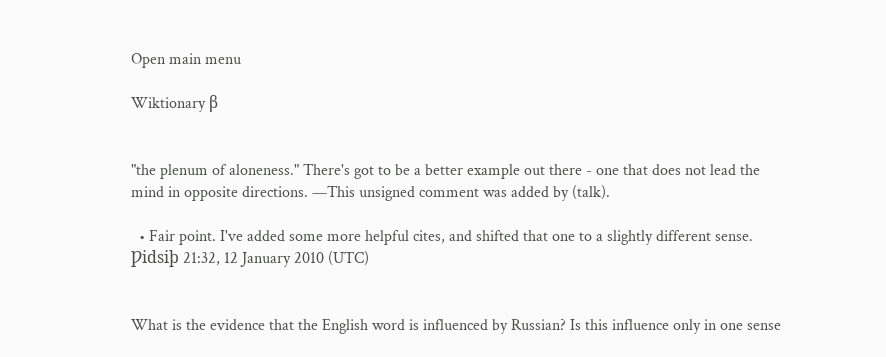Open main menu

Wiktionary β


"the plenum of aloneness." There's got to be a better example out there - one that does not lead the mind in opposite directions. —This unsigned comment was added by (talk).

  • Fair point. I've added some more helpful cites, and shifted that one to a slightly different sense. Ƿidsiþ 21:32, 12 January 2010 (UTC)


What is the evidence that the English word is influenced by Russian? Is this influence only in one sense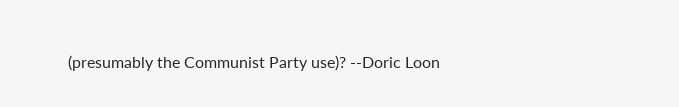(presumably the Communist Party use)? --Doric Loon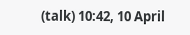(talk) 10:42, 10 April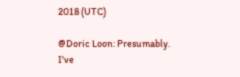2018 (UTC)

@Doric Loon: Presumably. I've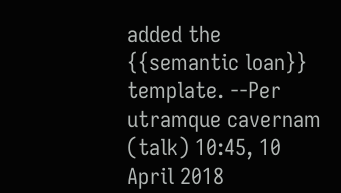added the {{semantic loan}} template. --Per utramque cavernam (talk) 10:45, 10 April 2018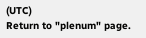(UTC)
Return to "plenum" page.